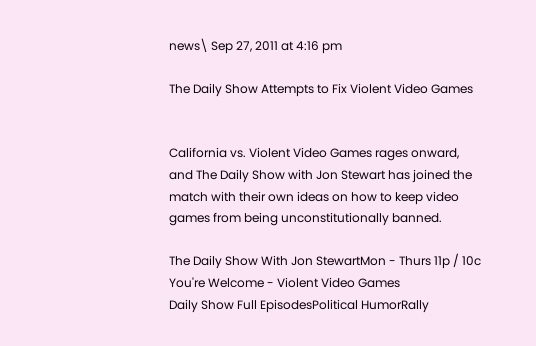news\ Sep 27, 2011 at 4:16 pm

The Daily Show Attempts to Fix Violent Video Games


California vs. Violent Video Games rages onward, and The Daily Show with Jon Stewart has joined the match with their own ideas on how to keep video games from being unconstitutionally banned.

The Daily Show With Jon StewartMon - Thurs 11p / 10c
You're Welcome - Violent Video Games
Daily Show Full EpisodesPolitical HumorRally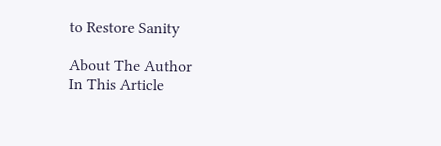to Restore Sanity

About The Author
In This Article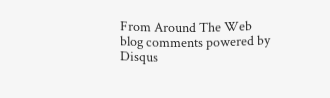From Around The Web
blog comments powered by Disqus